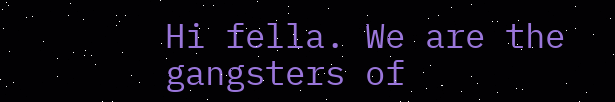Hi fella. We are the gangsters of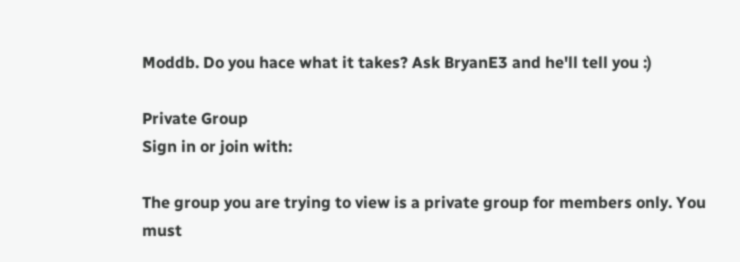Moddb. Do you hace what it takes? Ask BryanE3 and he'll tell you :)

Private Group
Sign in or join with:

The group you are trying to view is a private group for members only. You must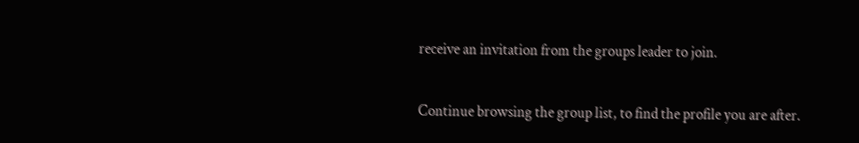receive an invitation from the groups leader to join.

Continue browsing the group list, to find the profile you are after.